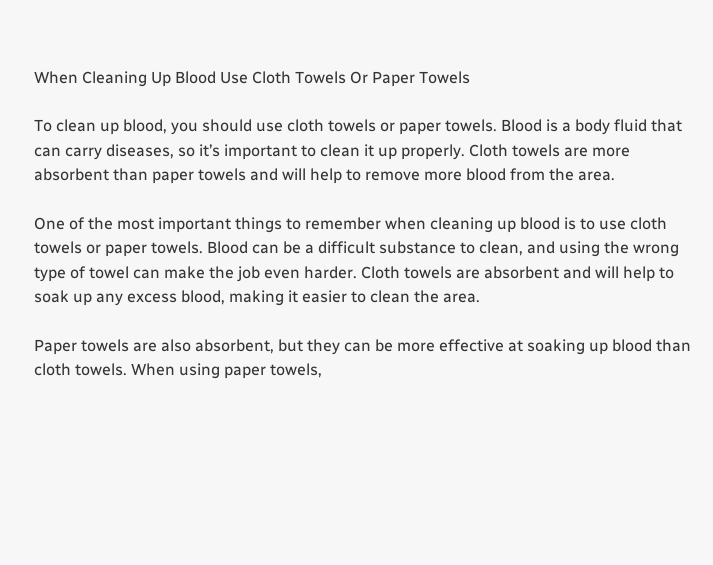When Cleaning Up Blood Use Cloth Towels Or Paper Towels

To clean up blood, you should use cloth towels or paper towels. Blood is a body fluid that can carry diseases, so it’s important to clean it up properly. Cloth towels are more absorbent than paper towels and will help to remove more blood from the area.

One of the most important things to remember when cleaning up blood is to use cloth towels or paper towels. Blood can be a difficult substance to clean, and using the wrong type of towel can make the job even harder. Cloth towels are absorbent and will help to soak up any excess blood, making it easier to clean the area.

Paper towels are also absorbent, but they can be more effective at soaking up blood than cloth towels. When using paper towels,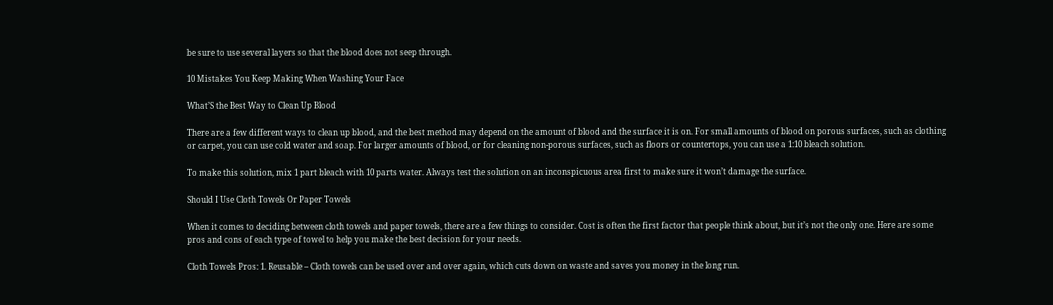be sure to use several layers so that the blood does not seep through.

10 Mistakes You Keep Making When Washing Your Face

What’S the Best Way to Clean Up Blood

There are a few different ways to clean up blood, and the best method may depend on the amount of blood and the surface it is on. For small amounts of blood on porous surfaces, such as clothing or carpet, you can use cold water and soap. For larger amounts of blood, or for cleaning non-porous surfaces, such as floors or countertops, you can use a 1:10 bleach solution.

To make this solution, mix 1 part bleach with 10 parts water. Always test the solution on an inconspicuous area first to make sure it won’t damage the surface.

Should I Use Cloth Towels Or Paper Towels

When it comes to deciding between cloth towels and paper towels, there are a few things to consider. Cost is often the first factor that people think about, but it’s not the only one. Here are some pros and cons of each type of towel to help you make the best decision for your needs.

Cloth Towels Pros: 1. Reusable – Cloth towels can be used over and over again, which cuts down on waste and saves you money in the long run.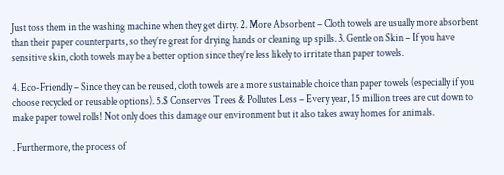Just toss them in the washing machine when they get dirty. 2. More Absorbent – Cloth towels are usually more absorbent than their paper counterparts, so they’re great for drying hands or cleaning up spills. 3. Gentle on Skin – If you have sensitive skin, cloth towels may be a better option since they’re less likely to irritate than paper towels.

4. Eco-Friendly – Since they can be reused, cloth towels are a more sustainable choice than paper towels (especially if you choose recycled or reusable options). 5.$ Conserves Trees & Pollutes Less – Every year, 15 million trees are cut down to make paper towel rolls! Not only does this damage our environment but it also takes away homes for animals.

. Furthermore, the process of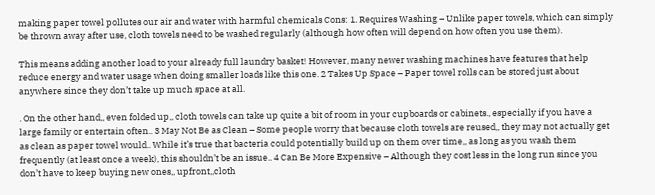making paper towel pollutes our air and water with harmful chemicals Cons: 1. Requires Washing – Unlike paper towels, which can simply be thrown away after use, cloth towels need to be washed regularly (although how often will depend on how often you use them).

This means adding another load to your already full laundry basket! However, many newer washing machines have features that help reduce energy and water usage when doing smaller loads like this one. 2 Takes Up Space – Paper towel rolls can be stored just about anywhere since they don’t take up much space at all.

. On the other hand,, even folded up,, cloth towels can take up quite a bit of room in your cupboards or cabinets., especially if you have a large family or entertain often.. 3 May Not Be as Clean – Some people worry that because cloth towels are reused,, they may not actually get as clean as paper towel would.. While it’s true that bacteria could potentially build up on them over time,, as long as you wash them frequently (at least once a week), this shouldn’t be an issue.. 4 Can Be More Expensive – Although they cost less in the long run since you don’t have to keep buying new ones,, upfront,,cloth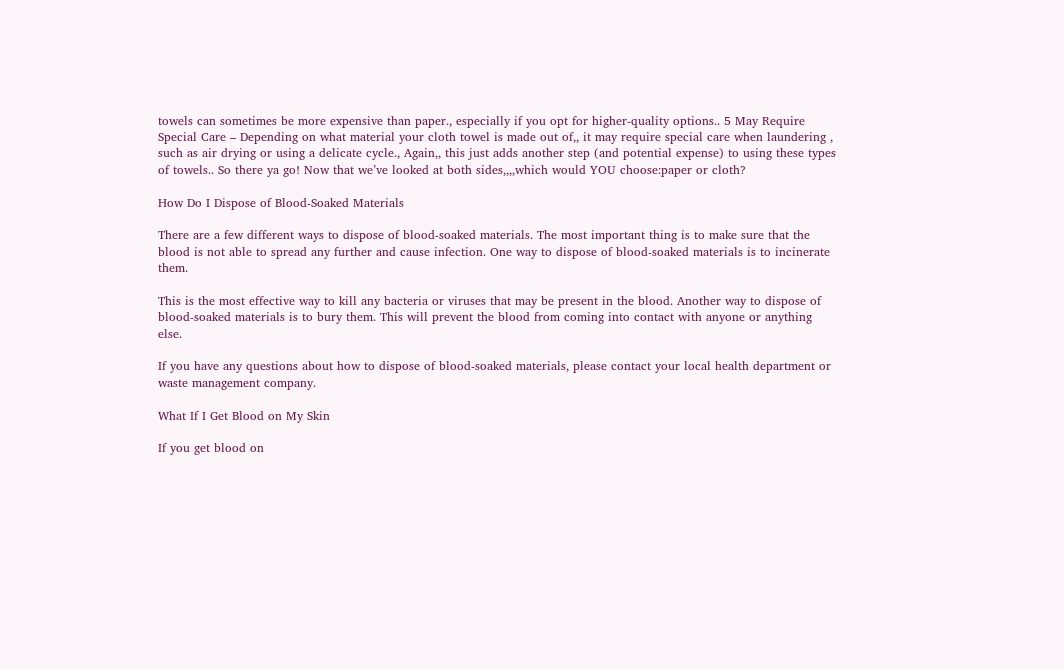towels can sometimes be more expensive than paper., especially if you opt for higher-quality options.. 5 May Require Special Care – Depending on what material your cloth towel is made out of,, it may require special care when laundering , such as air drying or using a delicate cycle., Again,, this just adds another step (and potential expense) to using these types of towels.. So there ya go! Now that we’ve looked at both sides,,,,which would YOU choose:paper or cloth?

How Do I Dispose of Blood-Soaked Materials

There are a few different ways to dispose of blood-soaked materials. The most important thing is to make sure that the blood is not able to spread any further and cause infection. One way to dispose of blood-soaked materials is to incinerate them.

This is the most effective way to kill any bacteria or viruses that may be present in the blood. Another way to dispose of blood-soaked materials is to bury them. This will prevent the blood from coming into contact with anyone or anything else.

If you have any questions about how to dispose of blood-soaked materials, please contact your local health department or waste management company.

What If I Get Blood on My Skin

If you get blood on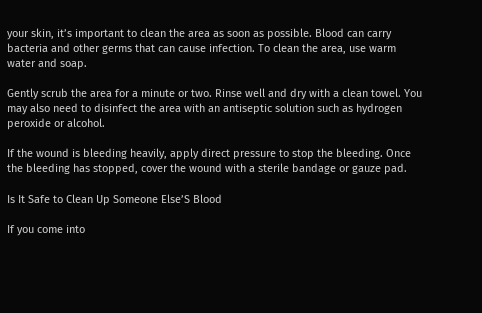your skin, it’s important to clean the area as soon as possible. Blood can carry bacteria and other germs that can cause infection. To clean the area, use warm water and soap.

Gently scrub the area for a minute or two. Rinse well and dry with a clean towel. You may also need to disinfect the area with an antiseptic solution such as hydrogen peroxide or alcohol.

If the wound is bleeding heavily, apply direct pressure to stop the bleeding. Once the bleeding has stopped, cover the wound with a sterile bandage or gauze pad.

Is It Safe to Clean Up Someone Else’S Blood

If you come into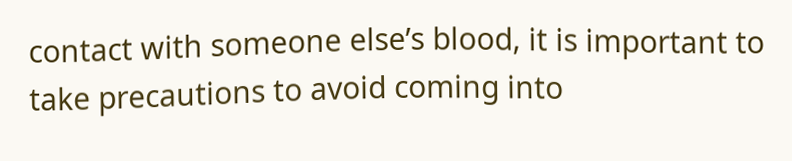contact with someone else’s blood, it is important to take precautions to avoid coming into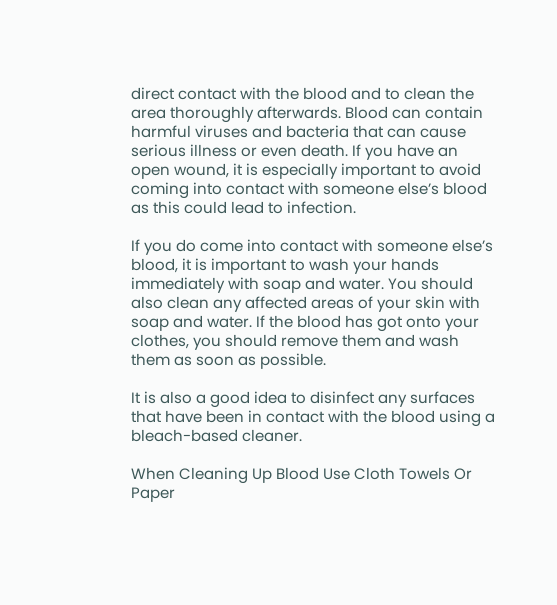direct contact with the blood and to clean the area thoroughly afterwards. Blood can contain harmful viruses and bacteria that can cause serious illness or even death. If you have an open wound, it is especially important to avoid coming into contact with someone else’s blood as this could lead to infection.

If you do come into contact with someone else’s blood, it is important to wash your hands immediately with soap and water. You should also clean any affected areas of your skin with soap and water. If the blood has got onto your clothes, you should remove them and wash them as soon as possible.

It is also a good idea to disinfect any surfaces that have been in contact with the blood using a bleach-based cleaner.

When Cleaning Up Blood Use Cloth Towels Or Paper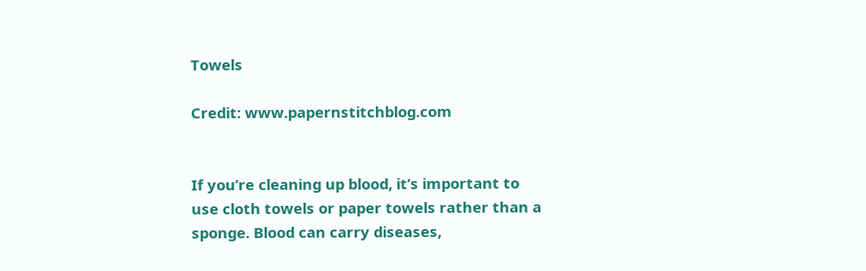Towels

Credit: www.papernstitchblog.com


If you’re cleaning up blood, it’s important to use cloth towels or paper towels rather than a sponge. Blood can carry diseases,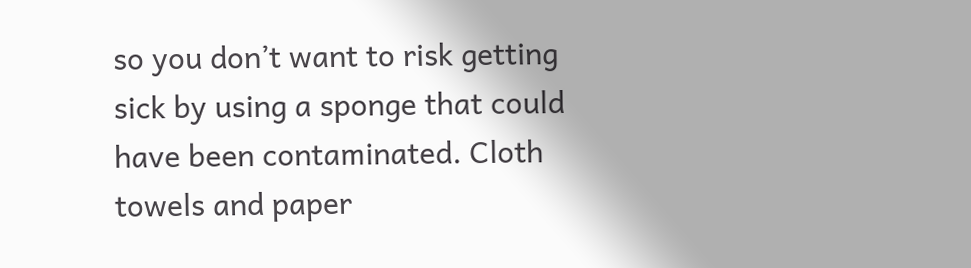so you don’t want to risk getting sick by using a sponge that could have been contaminated. Cloth towels and paper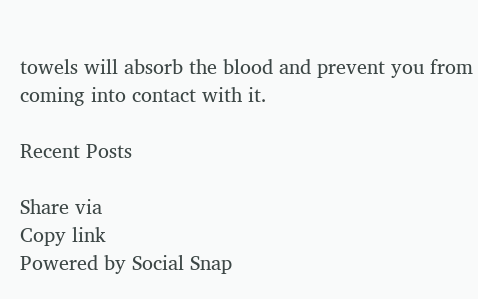towels will absorb the blood and prevent you from coming into contact with it.

Recent Posts

Share via
Copy link
Powered by Social Snap